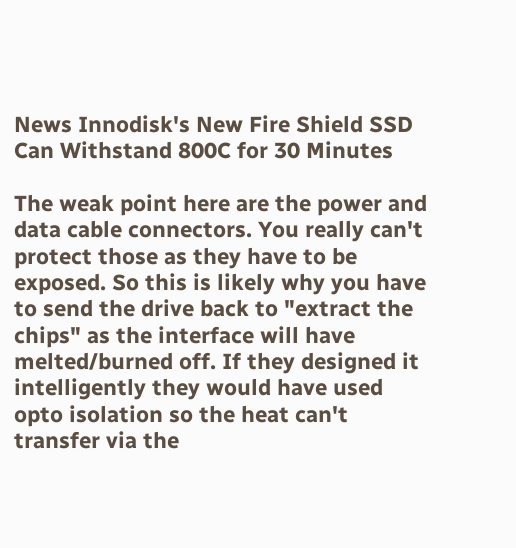News Innodisk's New Fire Shield SSD Can Withstand 800C for 30 Minutes

The weak point here are the power and data cable connectors. You really can't protect those as they have to be exposed. So this is likely why you have to send the drive back to "extract the chips" as the interface will have melted/burned off. If they designed it intelligently they would have used opto isolation so the heat can't transfer via the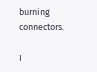burning connectors.

I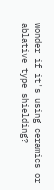wonder if it's using ceramics or ablative type shielding?